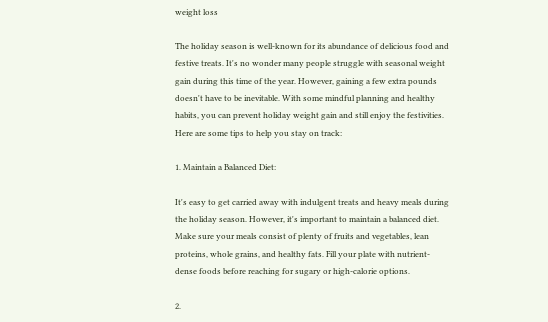weight loss

The holiday season is well-known for its abundance of delicious food and festive treats. It's no wonder many people struggle with seasonal weight gain during this time of the year. However, gaining a few extra pounds doesn't have to be inevitable. With some mindful planning and healthy habits, you can prevent holiday weight gain and still enjoy the festivities. Here are some tips to help you stay on track:

1. Maintain a Balanced Diet:

It's easy to get carried away with indulgent treats and heavy meals during the holiday season. However, it's important to maintain a balanced diet. Make sure your meals consist of plenty of fruits and vegetables, lean proteins, whole grains, and healthy fats. Fill your plate with nutrient-dense foods before reaching for sugary or high-calorie options.

2.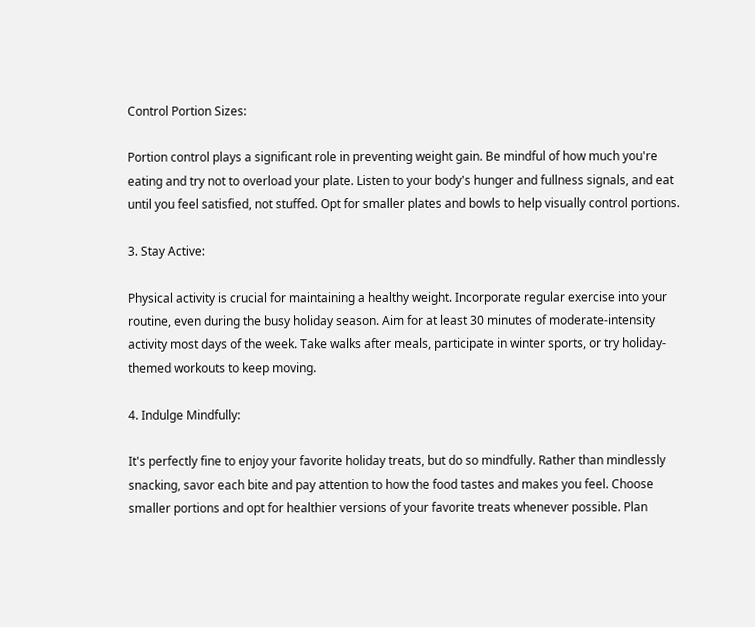Control Portion Sizes:

Portion control plays a significant role in preventing weight gain. Be mindful of how much you're eating and try not to overload your plate. Listen to your body's hunger and fullness signals, and eat until you feel satisfied, not stuffed. Opt for smaller plates and bowls to help visually control portions.

3. Stay Active:

Physical activity is crucial for maintaining a healthy weight. Incorporate regular exercise into your routine, even during the busy holiday season. Aim for at least 30 minutes of moderate-intensity activity most days of the week. Take walks after meals, participate in winter sports, or try holiday-themed workouts to keep moving.

4. Indulge Mindfully:

It's perfectly fine to enjoy your favorite holiday treats, but do so mindfully. Rather than mindlessly snacking, savor each bite and pay attention to how the food tastes and makes you feel. Choose smaller portions and opt for healthier versions of your favorite treats whenever possible. Plan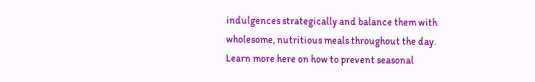indulgences strategically and balance them with wholesome, nutritious meals throughout the day. Learn more here on how to prevent seasonal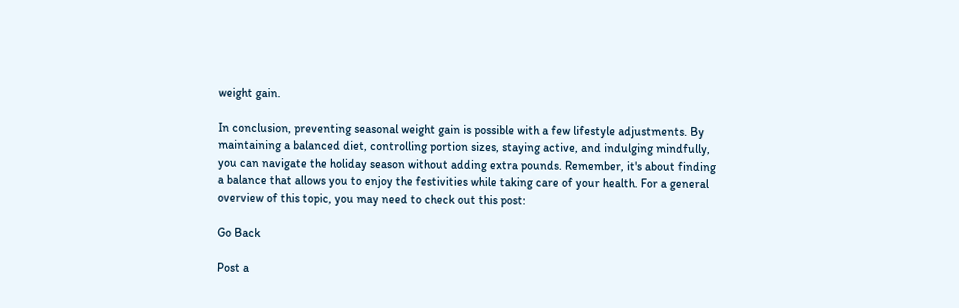weight gain.

In conclusion, preventing seasonal weight gain is possible with a few lifestyle adjustments. By maintaining a balanced diet, controlling portion sizes, staying active, and indulging mindfully, you can navigate the holiday season without adding extra pounds. Remember, it's about finding a balance that allows you to enjoy the festivities while taking care of your health. For a general overview of this topic, you may need to check out this post:

Go Back

Post a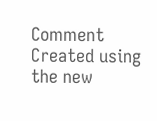Comment
Created using the new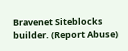Bravenet Siteblocks builder. (Report Abuse)